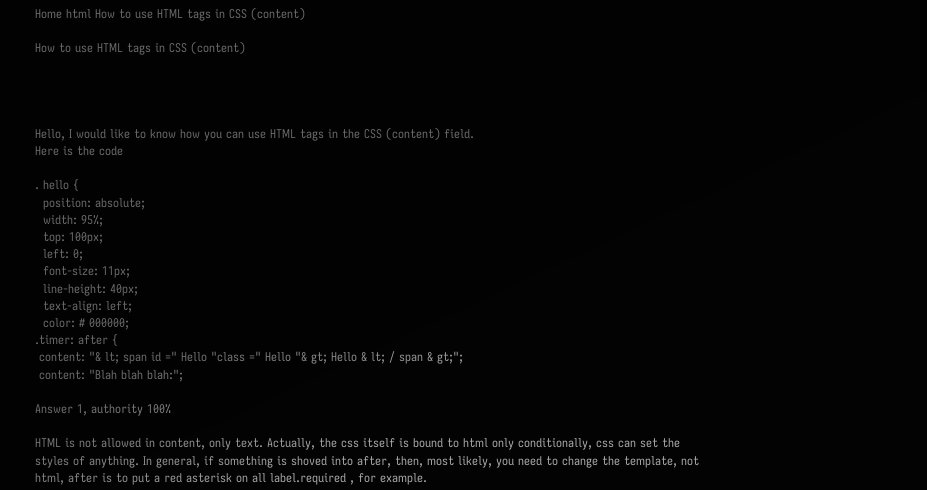Home html How to use HTML tags in CSS (content)

How to use HTML tags in CSS (content)




Hello, I would like to know how you can use HTML tags in the CSS (content) field.
Here is the code

. hello {
  position: absolute;
  width: 95%;
  top: 100px;
  left: 0;
  font-size: 11px;
  line-height: 40px;
  text-align: left;
  color: # 000000;
.timer: after {
 content: "& lt; span id =" Hello "class =" Hello "& gt; Hello & lt; / span & gt;";
 content: "Blah blah blah:";

Answer 1, authority 100%

HTML is not allowed in content, only text. Actually, the css itself is bound to html only conditionally, css can set the styles of anything. In general, if something is shoved into after, then, most likely, you need to change the template, not html, after is to put a red asterisk on all label.required , for example.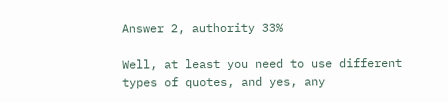Answer 2, authority 33%

Well, at least you need to use different types of quotes, and yes, any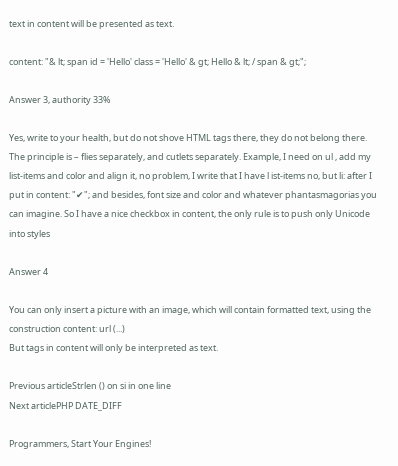text in content will be presented as text.

content: "& lt; span id = 'Hello' class = 'Hello' & gt; Hello & lt; / span & gt;";

Answer 3, authority 33%

Yes, write to your health, but do not shove HTML tags there, they do not belong there. The principle is – flies separately, and cutlets separately. Example, I need on ul , add my list-items and color and align it, no problem, I write that I have l ist-items no, but li: after I put in content: "✔"; and besides, font size and color and whatever phantasmagorias you can imagine. So I have a nice checkbox in content, the only rule is to push only Unicode into styles

Answer 4

You can only insert a picture with an image, which will contain formatted text, using the construction content: url (...)
But tags in content will only be interpreted as text.

Previous articleStrlen () on si in one line
Next articlePHP DATE_DIFF

Programmers, Start Your Engines!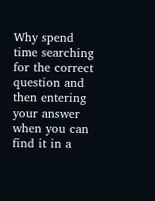Why spend time searching for the correct question and then entering your answer when you can find it in a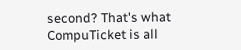second? That's what CompuTicket is all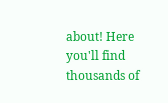about! Here you'll find thousands of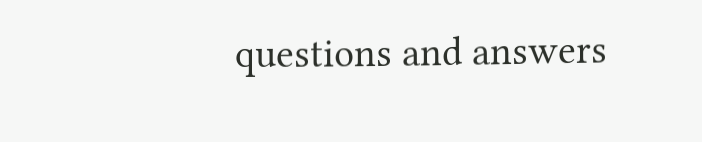questions and answers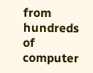from hundreds of computer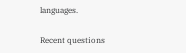languages.

Recent questions